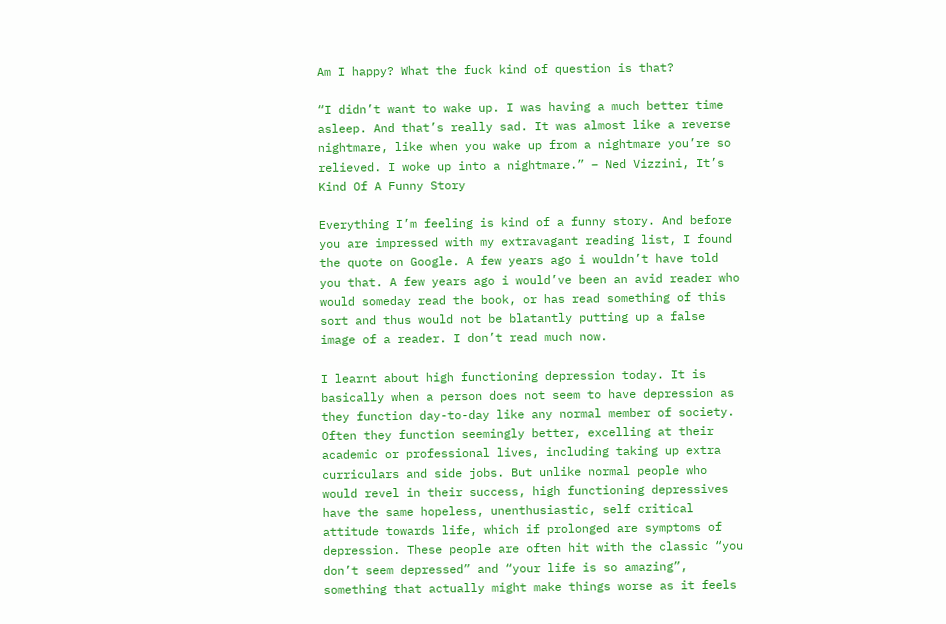Am I happy? What the fuck kind of question is that?

“I didn’t want to wake up. I was having a much better time asleep. And that’s really sad. It was almost like a reverse nightmare, like when you wake up from a nightmare you’re so relieved. I woke up into a nightmare.” – Ned Vizzini, It’s Kind Of A Funny Story

Everything I’m feeling is kind of a funny story. And before you are impressed with my extravagant reading list, I found the quote on Google. A few years ago i wouldn’t have told you that. A few years ago i would’ve been an avid reader who would someday read the book, or has read something of this sort and thus would not be blatantly putting up a false image of a reader. I don’t read much now.

I learnt about high functioning depression today. It is basically when a person does not seem to have depression as they function day-to-day like any normal member of society. Often they function seemingly better, excelling at their academic or professional lives, including taking up extra curriculars and side jobs. But unlike normal people who would revel in their success, high functioning depressives have the same hopeless, unenthusiastic, self critical attitude towards life, which if prolonged are symptoms of depression. These people are often hit with the classic “you don’t seem depressed” and “your life is so amazing”, something that actually might make things worse as it feels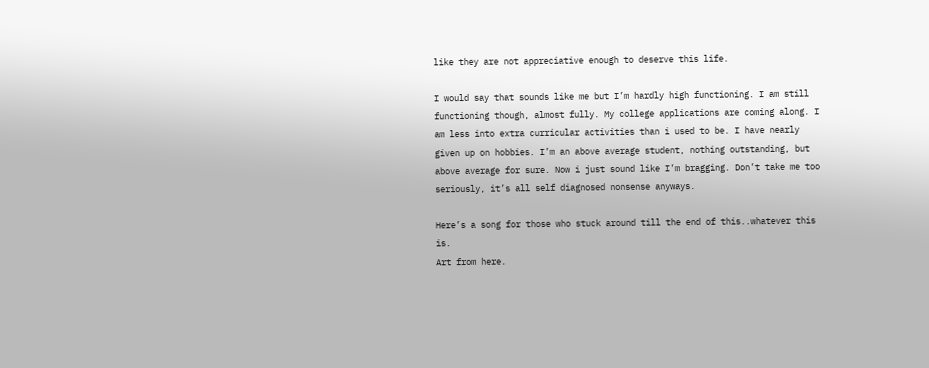like they are not appreciative enough to deserve this life.

I would say that sounds like me but I’m hardly high functioning. I am still functioning though, almost fully. My college applications are coming along. I am less into extra curricular activities than i used to be. I have nearly given up on hobbies. I’m an above average student, nothing outstanding, but above average for sure. Now i just sound like I’m bragging. Don’t take me too seriously, it’s all self diagnosed nonsense anyways.

Here’s a song for those who stuck around till the end of this..whatever this is.
Art from here.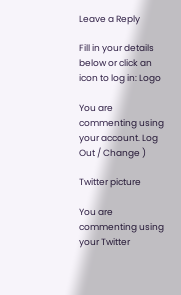Leave a Reply

Fill in your details below or click an icon to log in: Logo

You are commenting using your account. Log Out / Change )

Twitter picture

You are commenting using your Twitter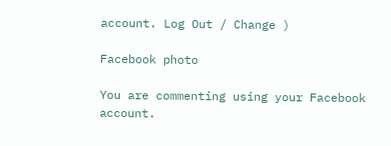account. Log Out / Change )

Facebook photo

You are commenting using your Facebook account.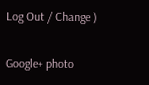Log Out / Change )

Google+ photo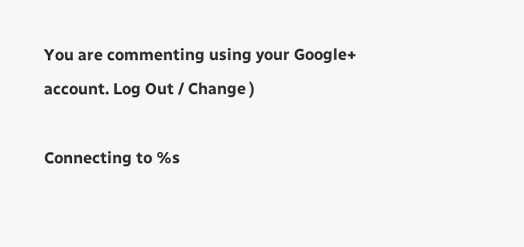You are commenting using your Google+ account. Log Out / Change )

Connecting to %s